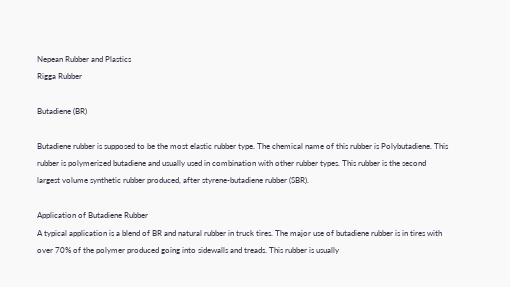Nepean Rubber and Plastics
Rigga Rubber

Butadiene (BR)

Butadiene rubber is supposed to be the most elastic rubber type. The chemical name of this rubber is Polybutadiene. This rubber is polymerized butadiene and usually used in combination with other rubber types. This rubber is the second largest volume synthetic rubber produced, after styrene-butadiene rubber (SBR).

Application of Butadiene Rubber
A typical application is a blend of BR and natural rubber in truck tires. The major use of butadiene rubber is in tires with over 70% of the polymer produced going into sidewalls and treads. This rubber is usually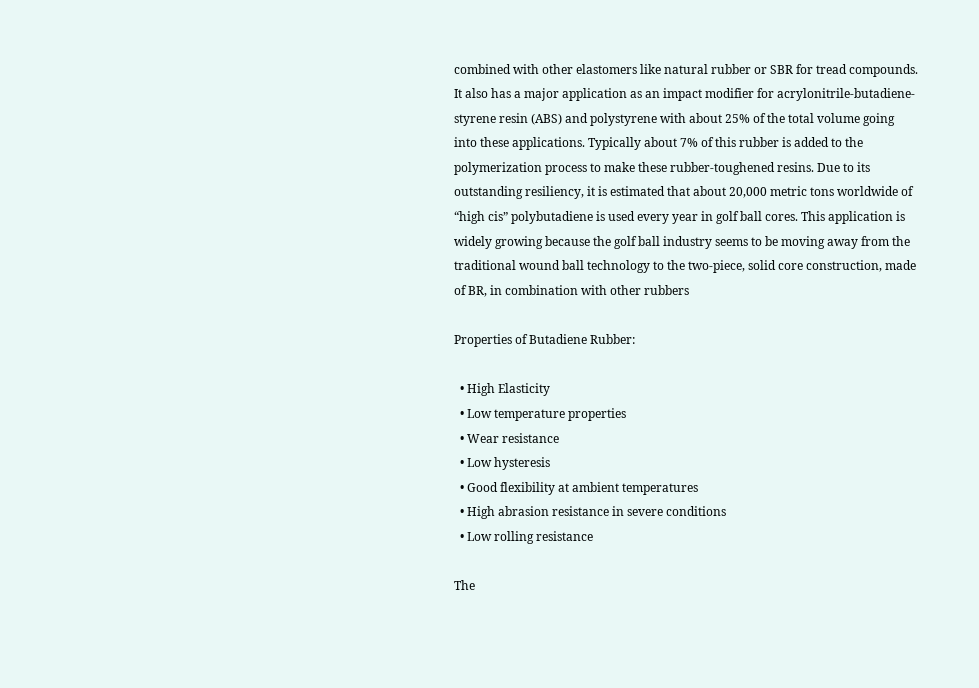combined with other elastomers like natural rubber or SBR for tread compounds. It also has a major application as an impact modifier for acrylonitrile-butadiene-styrene resin (ABS) and polystyrene with about 25% of the total volume going into these applications. Typically about 7% of this rubber is added to the polymerization process to make these rubber-toughened resins. Due to its outstanding resiliency, it is estimated that about 20,000 metric tons worldwide of “high cis” polybutadiene is used every year in golf ball cores. This application is widely growing because the golf ball industry seems to be moving away from the traditional wound ball technology to the two-piece, solid core construction, made of BR, in combination with other rubbers

Properties of Butadiene Rubber:

  • High Elasticity
  • Low temperature properties
  • Wear resistance
  • Low hysteresis
  • Good flexibility at ambient temperatures
  • High abrasion resistance in severe conditions
  • Low rolling resistance

The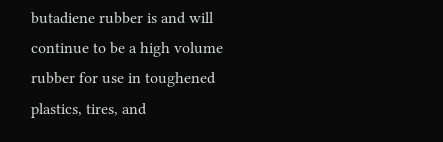butadiene rubber is and will continue to be a high volume rubber for use in toughened plastics, tires, and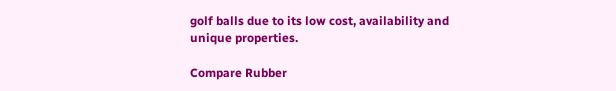golf balls due to its low cost, availability and unique properties.

Compare Rubber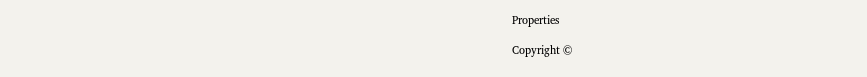Properties

Copyright ©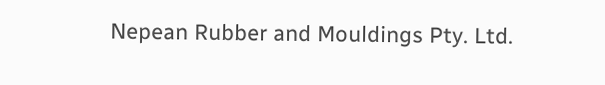Nepean Rubber and Mouldings Pty. Ltd.